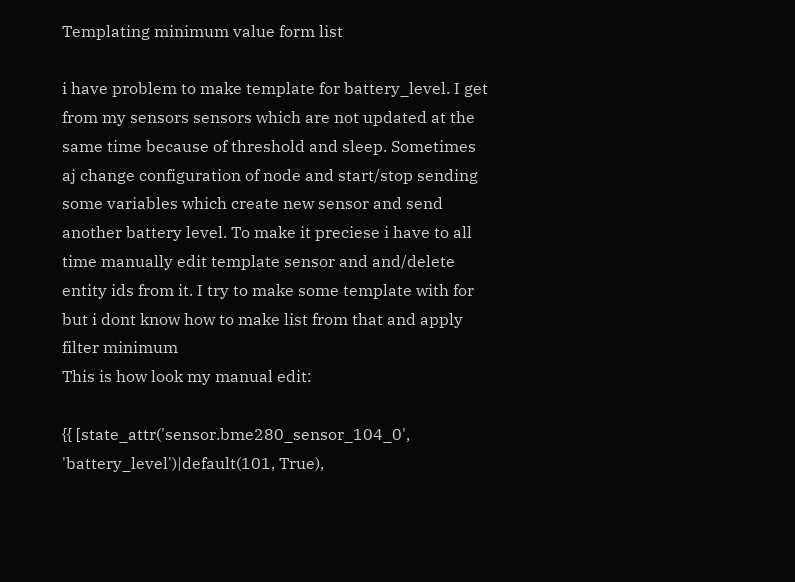Templating minimum value form list

i have problem to make template for battery_level. I get from my sensors sensors which are not updated at the same time because of threshold and sleep. Sometimes aj change configuration of node and start/stop sending some variables which create new sensor and send another battery level. To make it preciese i have to all time manually edit template sensor and and/delete entity ids from it. I try to make some template with for but i dont know how to make list from that and apply filter minimum
This is how look my manual edit:

{{ [state_attr('sensor.bme280_sensor_104_0', 'battery_level')|default(101, True),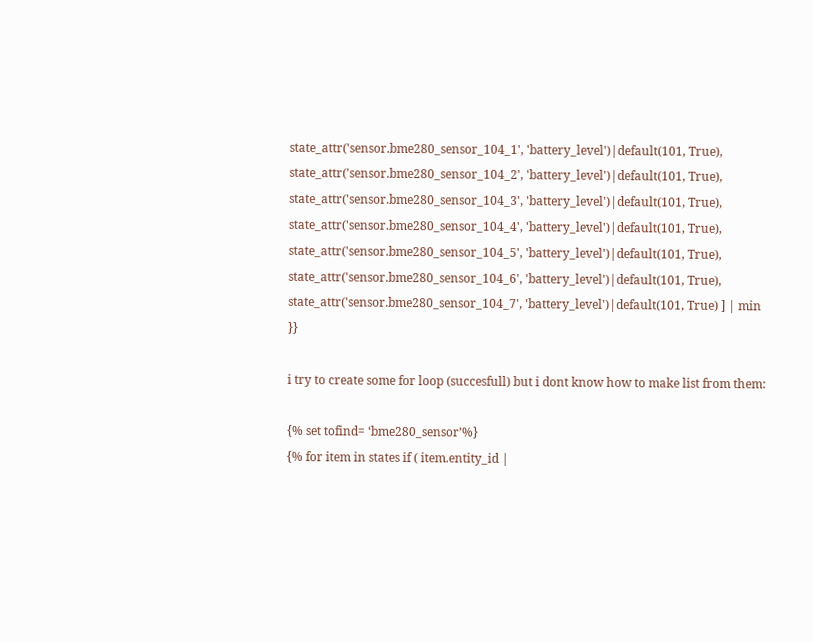state_attr('sensor.bme280_sensor_104_1', 'battery_level')|default(101, True),
state_attr('sensor.bme280_sensor_104_2', 'battery_level')|default(101, True),
state_attr('sensor.bme280_sensor_104_3', 'battery_level')|default(101, True),
state_attr('sensor.bme280_sensor_104_4', 'battery_level')|default(101, True),
state_attr('sensor.bme280_sensor_104_5', 'battery_level')|default(101, True),
state_attr('sensor.bme280_sensor_104_6', 'battery_level')|default(101, True),
state_attr('sensor.bme280_sensor_104_7', 'battery_level')|default(101, True) ] | min  }}

i try to create some for loop (succesfull) but i dont know how to make list from them:

{% set tofind= ‘bme280_sensor’%}
{% for item in states if ( item.entity_id |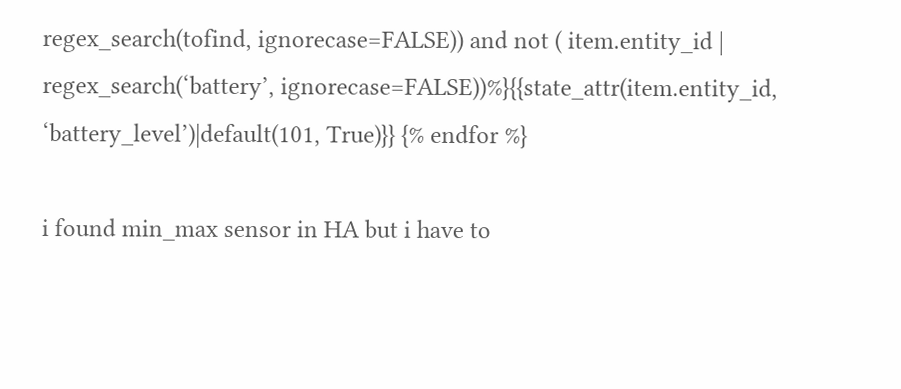regex_search(tofind, ignorecase=FALSE)) and not ( item.entity_id | regex_search(‘battery’, ignorecase=FALSE))%}{{state_attr(item.entity_id, ‘battery_level’)|default(101, True)}} {% endfor %}

i found min_max sensor in HA but i have to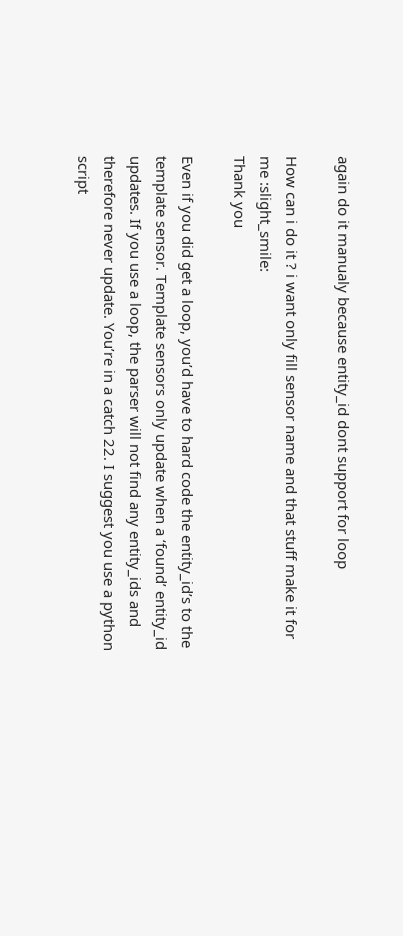again do it manualy because entity_id dont support for loop

How can i do it ? i want only fill sensor name and that stuff make it for me :slight_smile:
Thank you

Even if you did get a loop, you’d have to hard code the entity_id’s to the template sensor. Template sensors only update when a ‘found’ entity_id updates. If you use a loop, the parser will not find any entity_ids and therefore never update. You’re in a catch 22. I suggest you use a python script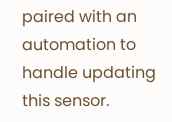paired with an automation to handle updating this sensor.